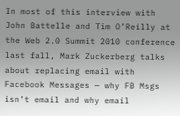In most of this interview with John Battelle and Tim O’Reilly at the Web 2.0 Summit 2010 conference last fall, Mark Zuckerberg talks about replacing email with Facebook Messages — why FB Msgs isn’t email and why email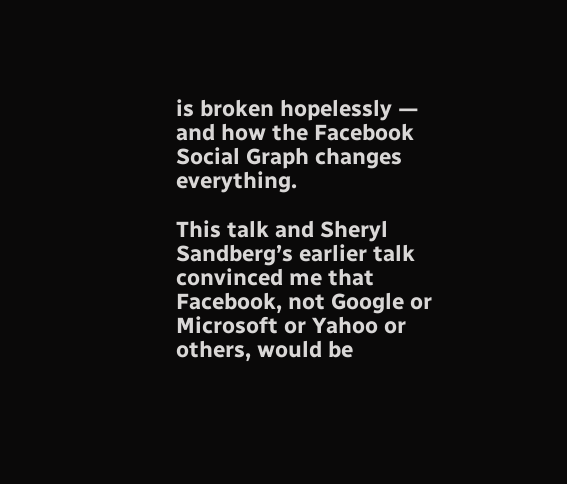is broken hopelessly — and how the Facebook Social Graph changes everything.

This talk and Sheryl Sandberg’s earlier talk convinced me that Facebook, not Google or Microsoft or Yahoo or others, would be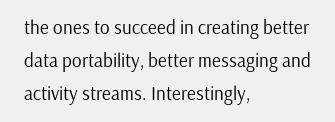the ones to succeed in creating better data portability, better messaging and activity streams. Interestingly,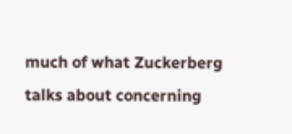much of what Zuckerberg talks about concerning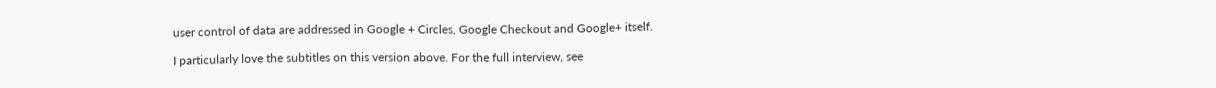user control of data are addressed in Google + Circles, Google Checkout and Google+ itself.

I particularly love the subtitles on this version above. For the full interview, see